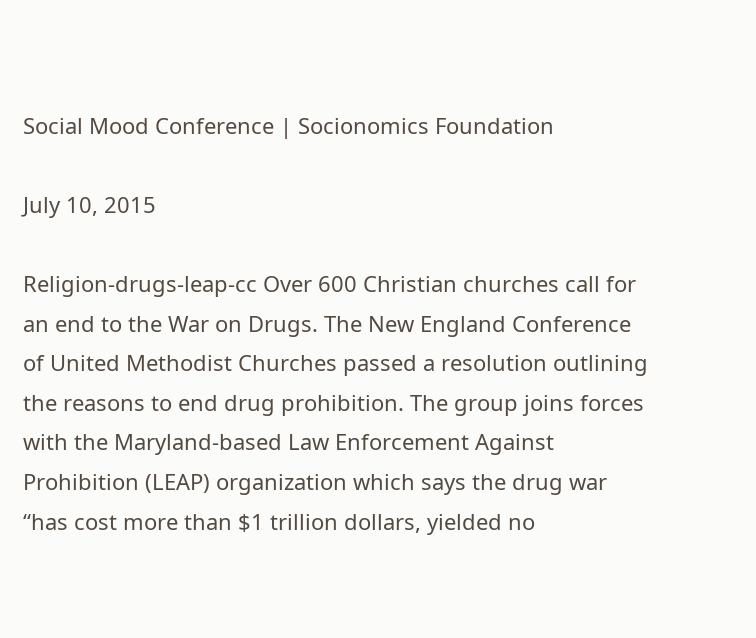Social Mood Conference | Socionomics Foundation

July 10, 2015

Religion-drugs-leap-cc Over 600 Christian churches call for an end to the War on Drugs. The New England Conference of United Methodist Churches passed a resolution outlining the reasons to end drug prohibition. The group joins forces with the Maryland-based Law Enforcement Against Prohibition (LEAP) organization which says the drug war “has cost more than $1 trillion dollars, yielded no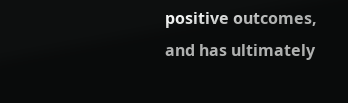positive outcomes, and has ultimately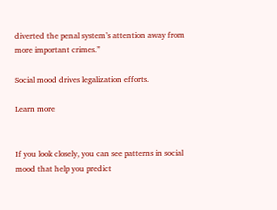diverted the penal system’s attention away from more important crimes.”

Social mood drives legalization efforts.

Learn more


If you look closely, you can see patterns in social mood that help you predict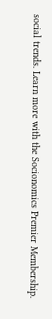social trends. Learn more with the Socionomics Premier Membership.